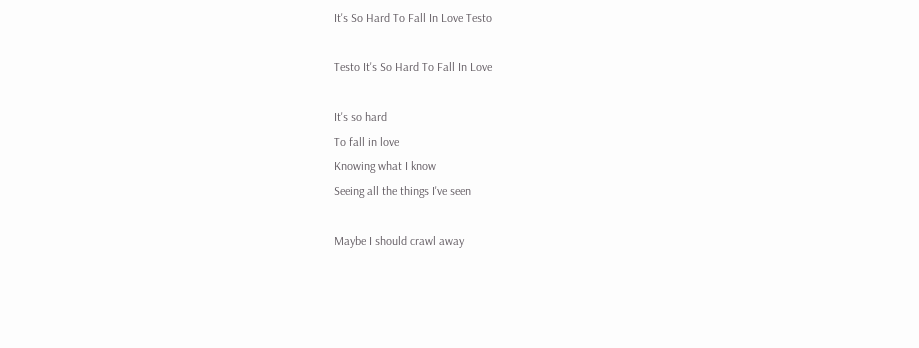It's So Hard To Fall In Love Testo

Testo It's So Hard To Fall In Love

It's so hard
To fall in love
Knowing what I know
Seeing all the things I've seen

Maybe I should crawl away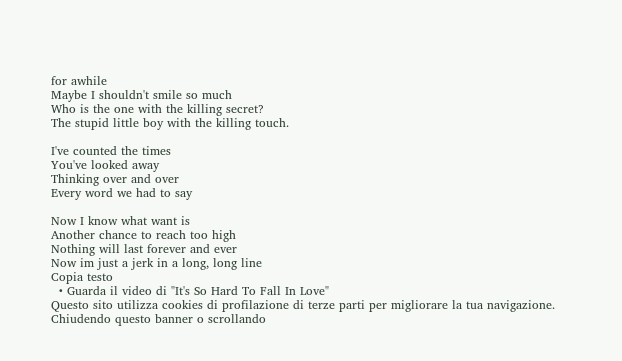for awhile
Maybe I shouldn't smile so much
Who is the one with the killing secret?
The stupid little boy with the killing touch.

I've counted the times
You've looked away
Thinking over and over
Every word we had to say

Now I know what want is
Another chance to reach too high
Nothing will last forever and ever
Now im just a jerk in a long, long line
Copia testo
  • Guarda il video di "It's So Hard To Fall In Love"
Questo sito utilizza cookies di profilazione di terze parti per migliorare la tua navigazione. Chiudendo questo banner o scrollando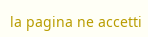la pagina ne accetti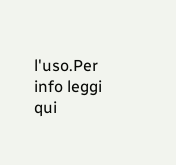l'uso.Per info leggi qui